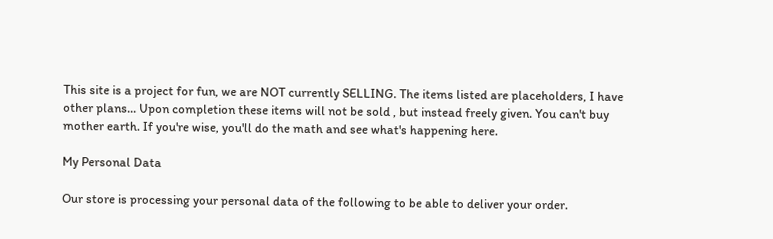This site is a project for fun, we are NOT currently SELLING. The items listed are placeholders, I have other plans... Upon completion these items will not be sold , but instead freely given. You can't buy mother earth. If you're wise, you'll do the math and see what's happening here.

My Personal Data

Our store is processing your personal data of the following to be able to deliver your order.